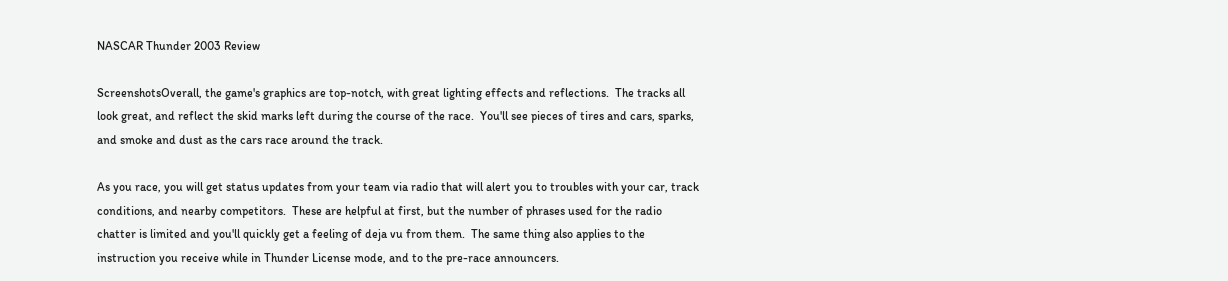NASCAR Thunder 2003 Review

ScreenshotsOverall, the game's graphics are top-notch, with great lighting effects and reflections.  The tracks all look great, and reflect the skid marks left during the course of the race.  You'll see pieces of tires and cars, sparks, and smoke and dust as the cars race around the track.

As you race, you will get status updates from your team via radio that will alert you to troubles with your car, track conditions, and nearby competitors.  These are helpful at first, but the number of phrases used for the radio chatter is limited and you'll quickly get a feeling of deja vu from them.  The same thing also applies to the instruction you receive while in Thunder License mode, and to the pre-race announcers.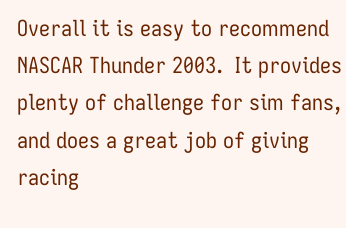Overall it is easy to recommend NASCAR Thunder 2003.  It provides plenty of challenge for sim fans, and does a great job of giving racing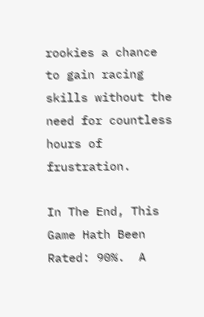rookies a chance to gain racing skills without the need for countless hours of frustration.

In The End, This Game Hath Been Rated: 90%.  A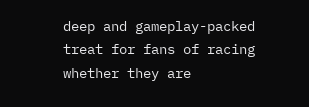deep and gameplay-packed treat for fans of racing whether they are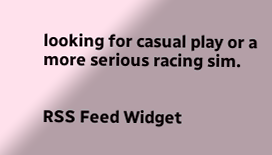looking for casual play or a more serious racing sim.


RSS Feed Widget